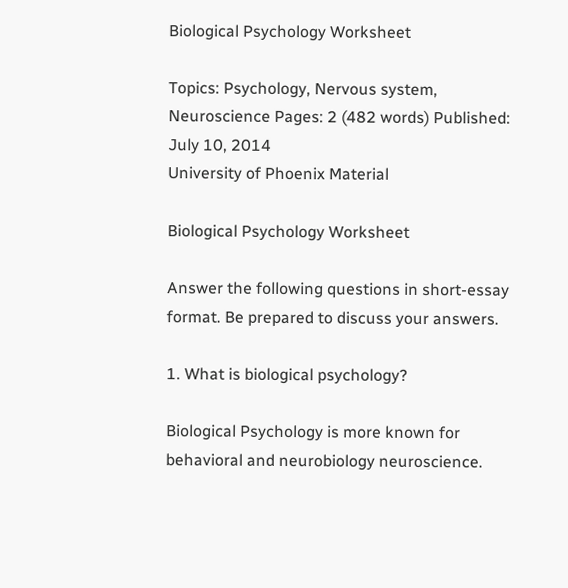Biological Psychology Worksheet

Topics: Psychology, Nervous system, Neuroscience Pages: 2 (482 words) Published: July 10, 2014
University of Phoenix Material

Biological Psychology Worksheet

Answer the following questions in short-essay format. Be prepared to discuss your answers.

1. What is biological psychology?

Biological Psychology is more known for behavioral and neurobiology neuroscience.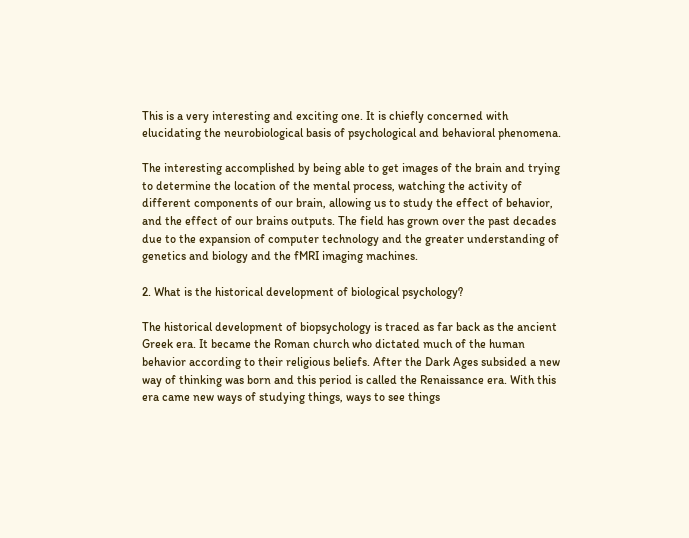This is a very interesting and exciting one. It is chiefly concerned with elucidating the neurobiological basis of psychological and behavioral phenomena.

The interesting accomplished by being able to get images of the brain and trying to determine the location of the mental process, watching the activity of different components of our brain, allowing us to study the effect of behavior, and the effect of our brains outputs. The field has grown over the past decades due to the expansion of computer technology and the greater understanding of genetics and biology and the fMRI imaging machines.

2. What is the historical development of biological psychology?

The historical development of biopsychology is traced as far back as the ancient Greek era. It became the Roman church who dictated much of the human behavior according to their religious beliefs. After the Dark Ages subsided a new way of thinking was born and this period is called the Renaissance era. With this era came new ways of studying things, ways to see things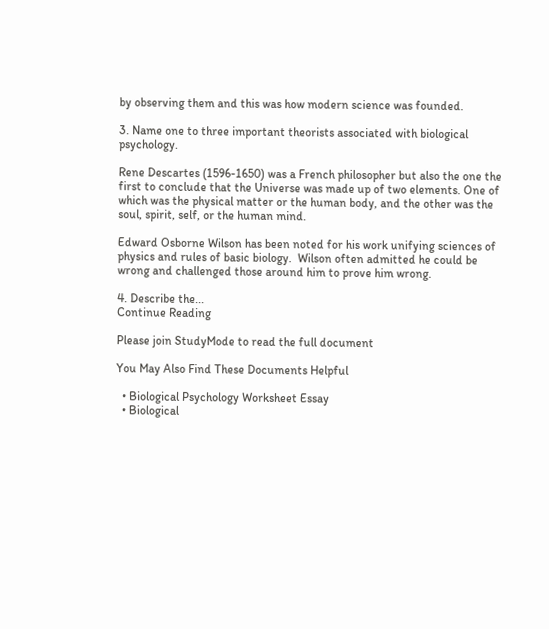by observing them and this was how modern science was founded.

3. Name one to three important theorists associated with biological psychology.

Rene Descartes (1596-1650) was a French philosopher but also the one the first to conclude that the Universe was made up of two elements. One of which was the physical matter or the human body, and the other was the soul, spirit, self, or the human mind.

Edward Osborne Wilson has been noted for his work unifying sciences of physics and rules of basic biology.  Wilson often admitted he could be wrong and challenged those around him to prove him wrong.

4. Describe the...
Continue Reading

Please join StudyMode to read the full document

You May Also Find These Documents Helpful

  • Biological Psychology Worksheet Essay
  • Biological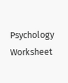Psychology Worksheet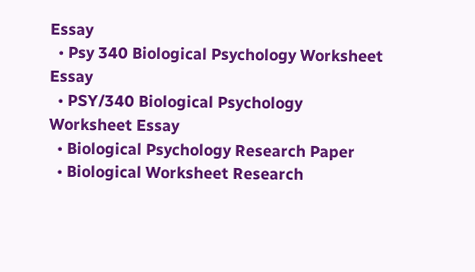Essay
  • Psy 340 Biological Psychology Worksheet Essay
  • PSY/340 Biological Psychology Worksheet Essay
  • Biological Psychology Research Paper
  • Biological Worksheet Research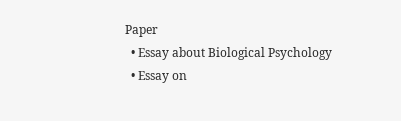Paper
  • Essay about Biological Psychology
  • Essay on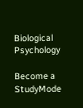Biological Psychology

Become a StudyMode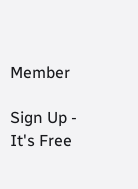Member

Sign Up - It's Free